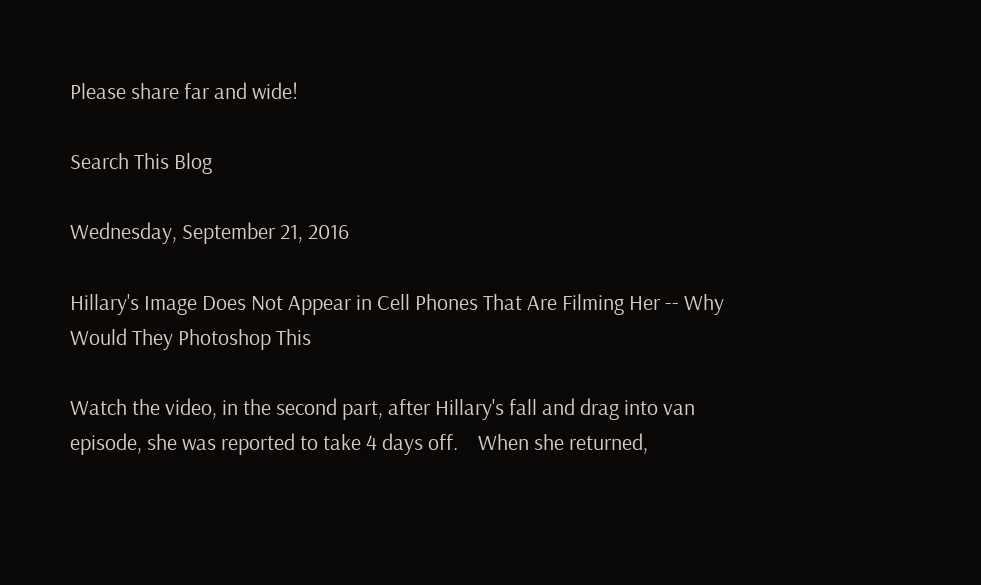Please share far and wide!

Search This Blog

Wednesday, September 21, 2016

Hillary's Image Does Not Appear in Cell Phones That Are Filming Her -- Why Would They Photoshop This

Watch the video, in the second part, after Hillary's fall and drag into van episode, she was reported to take 4 days off.    When she returned,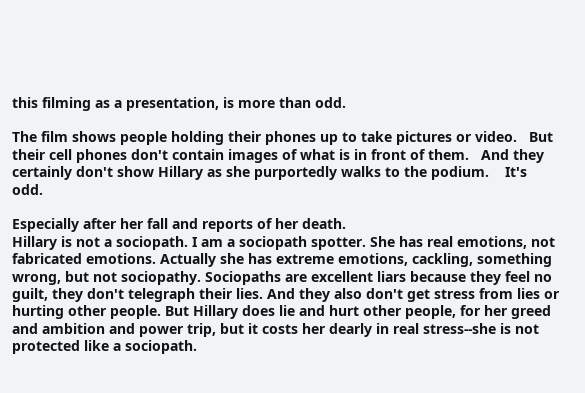this filming as a presentation, is more than odd.

The film shows people holding their phones up to take pictures or video.   But their cell phones don't contain images of what is in front of them.   And they certainly don't show Hillary as she purportedly walks to the podium.    It's odd.

Especially after her fall and reports of her death.
Hillary is not a sociopath. I am a sociopath spotter. She has real emotions, not fabricated emotions. Actually she has extreme emotions, cackling, something wrong, but not sociopathy. Sociopaths are excellent liars because they feel no guilt, they don't telegraph their lies. And they also don't get stress from lies or hurting other people. But Hillary does lie and hurt other people, for her greed and ambition and power trip, but it costs her dearly in real stress--she is not protected like a sociopath.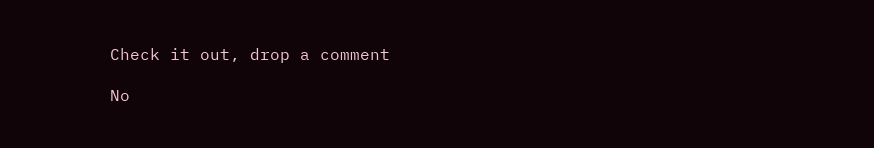Check it out, drop a comment

No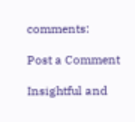comments:

Post a Comment

Insightful and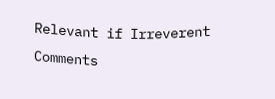Relevant if Irreverent Comments